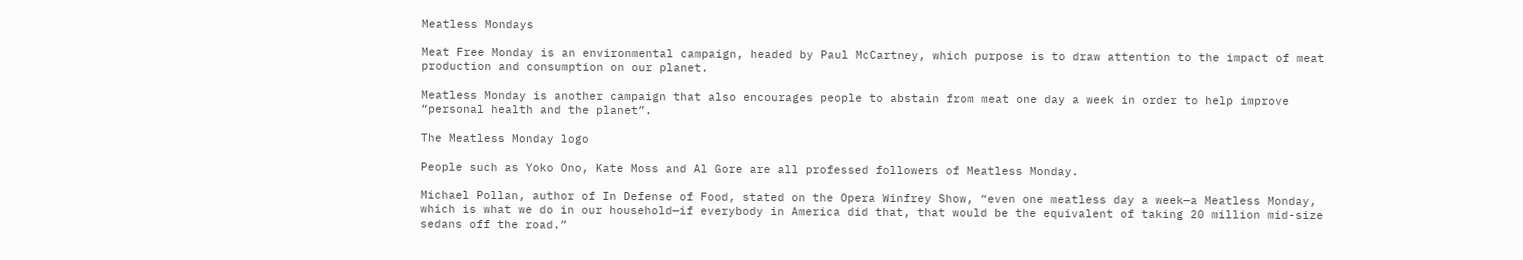Meatless Mondays

Meat Free Monday is an environmental campaign, headed by Paul McCartney, which purpose is to draw attention to the impact of meat production and consumption on our planet.

Meatless Monday is another campaign that also encourages people to abstain from meat one day a week in order to help improve “personal health and the planet”.

The Meatless Monday logo

People such as Yoko Ono, Kate Moss and Al Gore are all professed followers of Meatless Monday.

Michael Pollan, author of In Defense of Food, stated on the Opera Winfrey Show, “even one meatless day a week—a Meatless Monday, which is what we do in our household—if everybody in America did that, that would be the equivalent of taking 20 million mid-size sedans off the road.”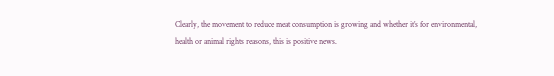Clearly, the movement to reduce meat consumption is growing and whether it’s for environmental, health or animal rights reasons, this is positive news.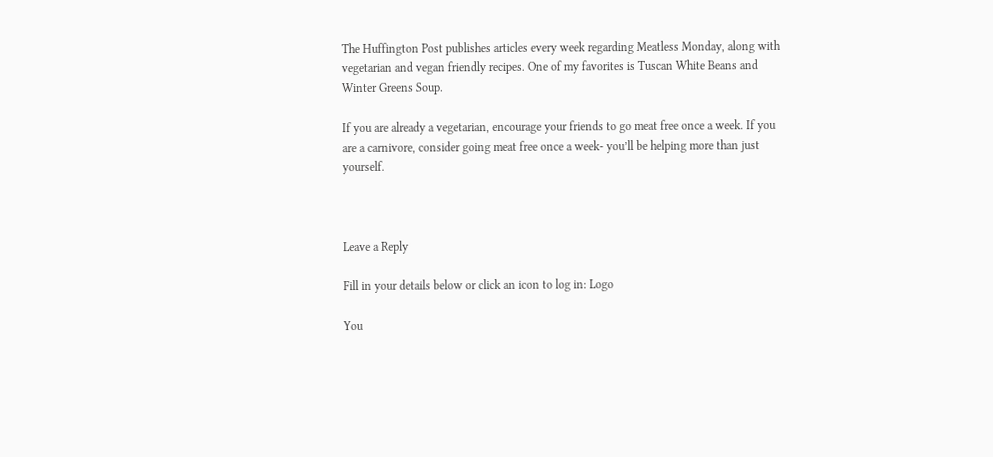The Huffington Post publishes articles every week regarding Meatless Monday, along with vegetarian and vegan friendly recipes. One of my favorites is Tuscan White Beans and Winter Greens Soup.

If you are already a vegetarian, encourage your friends to go meat free once a week. If you are a carnivore, consider going meat free once a week- you’ll be helping more than just yourself.



Leave a Reply

Fill in your details below or click an icon to log in: Logo

You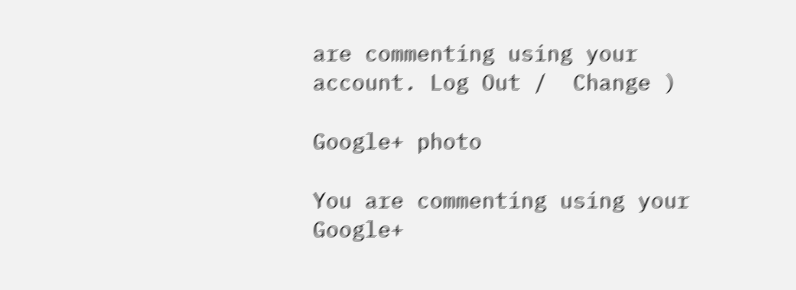are commenting using your account. Log Out /  Change )

Google+ photo

You are commenting using your Google+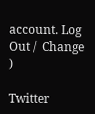account. Log Out /  Change )

Twitter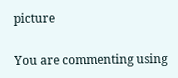picture

You are commenting using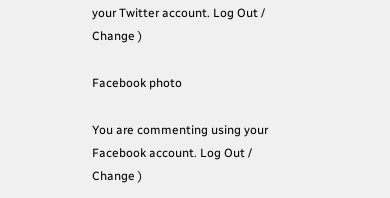your Twitter account. Log Out /  Change )

Facebook photo

You are commenting using your Facebook account. Log Out /  Change )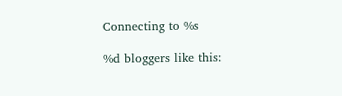Connecting to %s

%d bloggers like this: